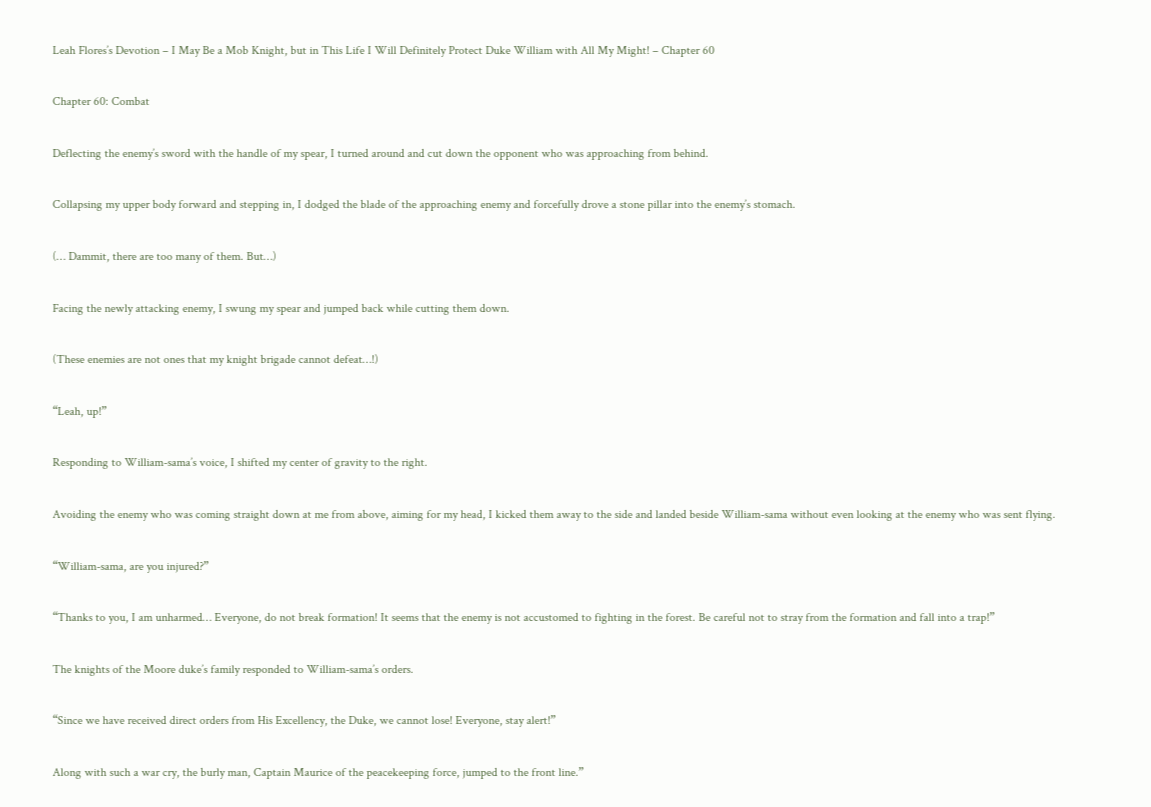Leah Flores’s Devotion – I May Be a Mob Knight, but in This Life I Will Definitely Protect Duke William with All My Might! – Chapter 60

Chapter 60: Combat

Deflecting the enemy’s sword with the handle of my spear, I turned around and cut down the opponent who was approaching from behind.

Collapsing my upper body forward and stepping in, I dodged the blade of the approaching enemy and forcefully drove a stone pillar into the enemy’s stomach.

(… Dammit, there are too many of them. But…)

Facing the newly attacking enemy, I swung my spear and jumped back while cutting them down.

(These enemies are not ones that my knight brigade cannot defeat…!)

“Leah, up!”

Responding to William-sama’s voice, I shifted my center of gravity to the right.

Avoiding the enemy who was coming straight down at me from above, aiming for my head, I kicked them away to the side and landed beside William-sama without even looking at the enemy who was sent flying.

“William-sama, are you injured?”

“Thanks to you, I am unharmed… Everyone, do not break formation! It seems that the enemy is not accustomed to fighting in the forest. Be careful not to stray from the formation and fall into a trap!”

The knights of the Moore duke’s family responded to William-sama’s orders.

“Since we have received direct orders from His Excellency, the Duke, we cannot lose! Everyone, stay alert!”

Along with such a war cry, the burly man, Captain Maurice of the peacekeeping force, jumped to the front line.”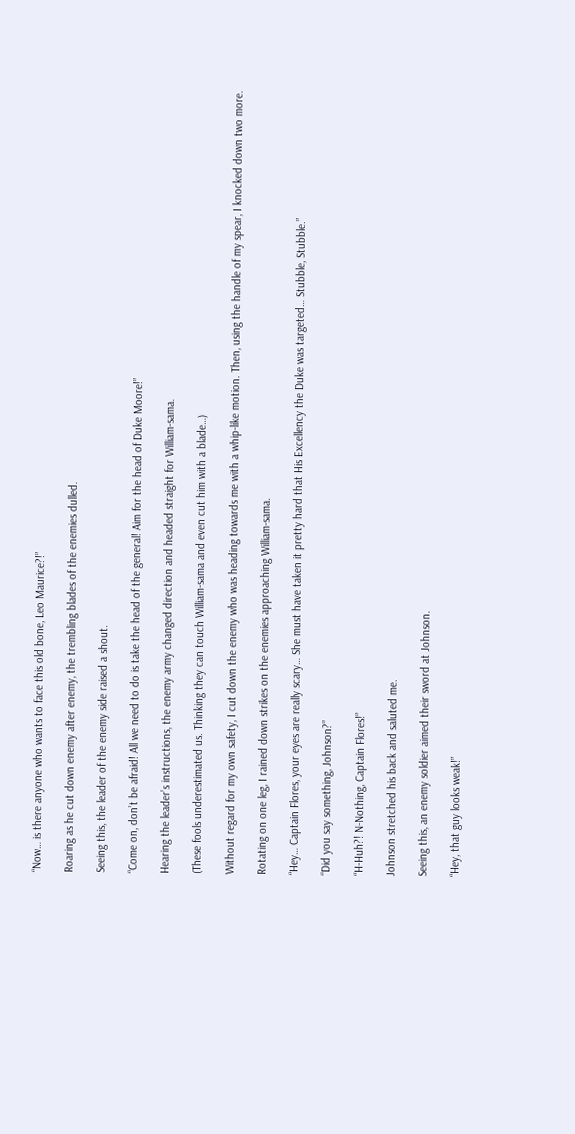“Now… is there anyone who wants to face this old bone, Leo Maurice?!”

Roaring as he cut down enemy after enemy, the trembling blades of the enemies dulled.

Seeing this, the leader of the enemy side raised a shout.

“Come on, don’t be afraid! All we need to do is take the head of the general! Aim for the head of Duke Moore!”

Hearing the leader’s instructions, the enemy army changed direction and headed straight for William-sama.

(These fools underestimated us. Thinking they can touch William-sama and even cut him with a blade…)

Without regard for my own safety, I cut down the enemy who was heading towards me with a whip-like motion. Then, using the handle of my spear, I knocked down two more.

Rotating on one leg, I rained down strikes on the enemies approaching William-sama.

“Hey… Captain Flores, your eyes are really scary… She must have taken it pretty hard that His Excellency the Duke was targeted… Stubble, Stubble.”

“Did you say something, Johnson?”

“H-Huh?! N-Nothing, Captain Flores!”

Johnson stretched his back and saluted me.

Seeing this, an enemy soldier aimed their sword at Johnson.

“Hey, that guy looks weak!”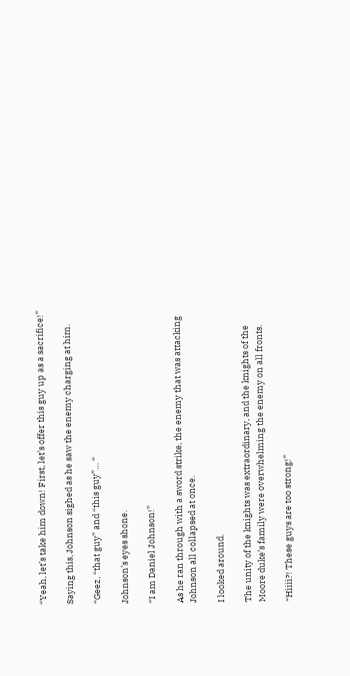“Yeah, let’s take him down! First, let’s offer this guy up as a sacrifice!”

Saying this, Johnson sighed as he saw the enemy charging at him.

“Geez, “that guy” and “this guy”… “

Johnson’s eyes shone.

“I am Daniel Johnson!”

As he ran through with a sword strike, the enemy that was attacking Johnson all collapsed at once.

I looked around.

The unity of the knights was extraordinary, and the knights of the Moore duke’s family were overwhelming the enemy on all fronts.

“Hiiii?! These guys are too strong!”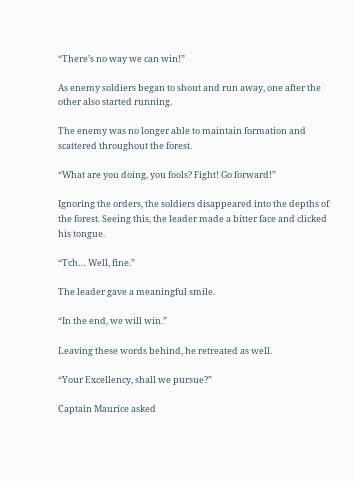“There’s no way we can win!”

As enemy soldiers began to shout and run away, one after the other also started running.

The enemy was no longer able to maintain formation and scattered throughout the forest.

“What are you doing, you fools? Fight! Go forward!”

Ignoring the orders, the soldiers disappeared into the depths of the forest. Seeing this, the leader made a bitter face and clicked his tongue.

“Tch… Well, fine.”

The leader gave a meaningful smile.

“In the end, we will win.”

Leaving these words behind, he retreated as well.

“Your Excellency, shall we pursue?”

Captain Maurice asked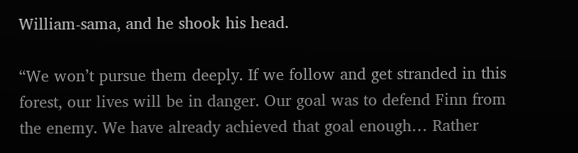William-sama, and he shook his head.

“We won’t pursue them deeply. If we follow and get stranded in this forest, our lives will be in danger. Our goal was to defend Finn from the enemy. We have already achieved that goal enough… Rather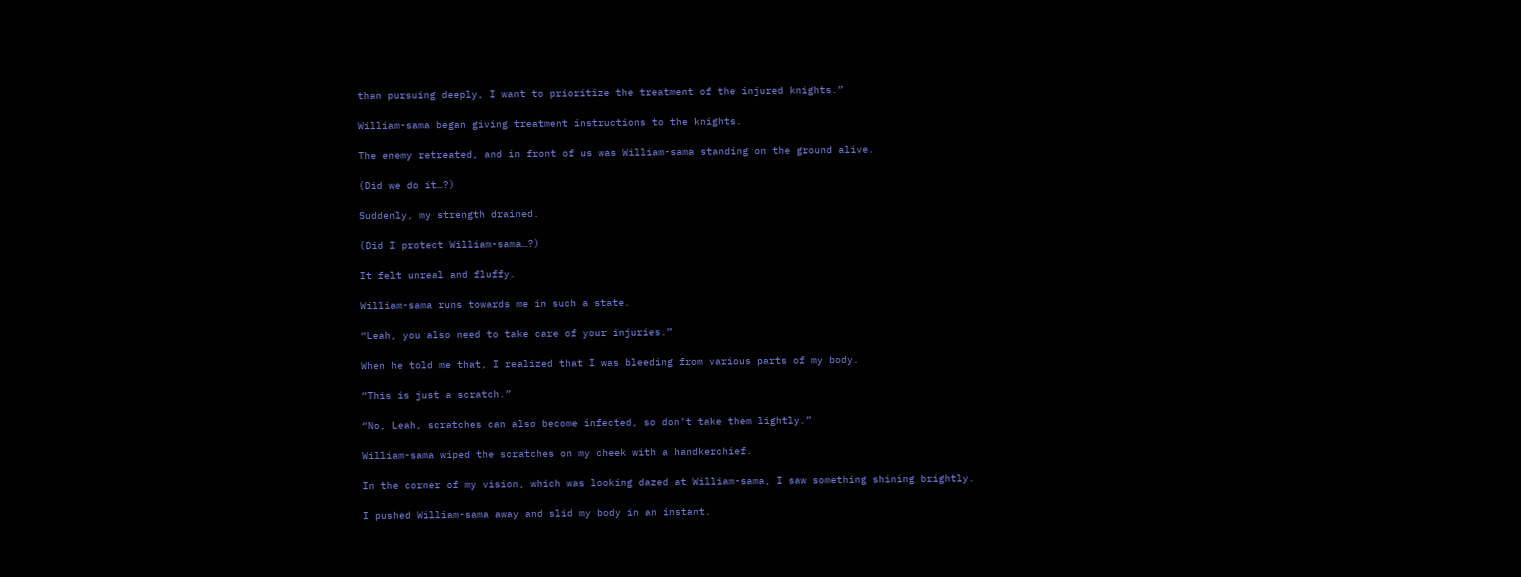than pursuing deeply, I want to prioritize the treatment of the injured knights.”

William-sama began giving treatment instructions to the knights.

The enemy retreated, and in front of us was William-sama standing on the ground alive.

(Did we do it…?)

Suddenly, my strength drained.

(Did I protect William-sama…?)

It felt unreal and fluffy.

William-sama runs towards me in such a state.

“Leah, you also need to take care of your injuries.”

When he told me that, I realized that I was bleeding from various parts of my body.

“This is just a scratch.”

“No, Leah, scratches can also become infected, so don’t take them lightly.”

William-sama wiped the scratches on my cheek with a handkerchief.

In the corner of my vision, which was looking dazed at William-sama, I saw something shining brightly.

I pushed William-sama away and slid my body in an instant.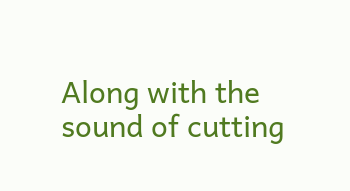Along with the sound of cutting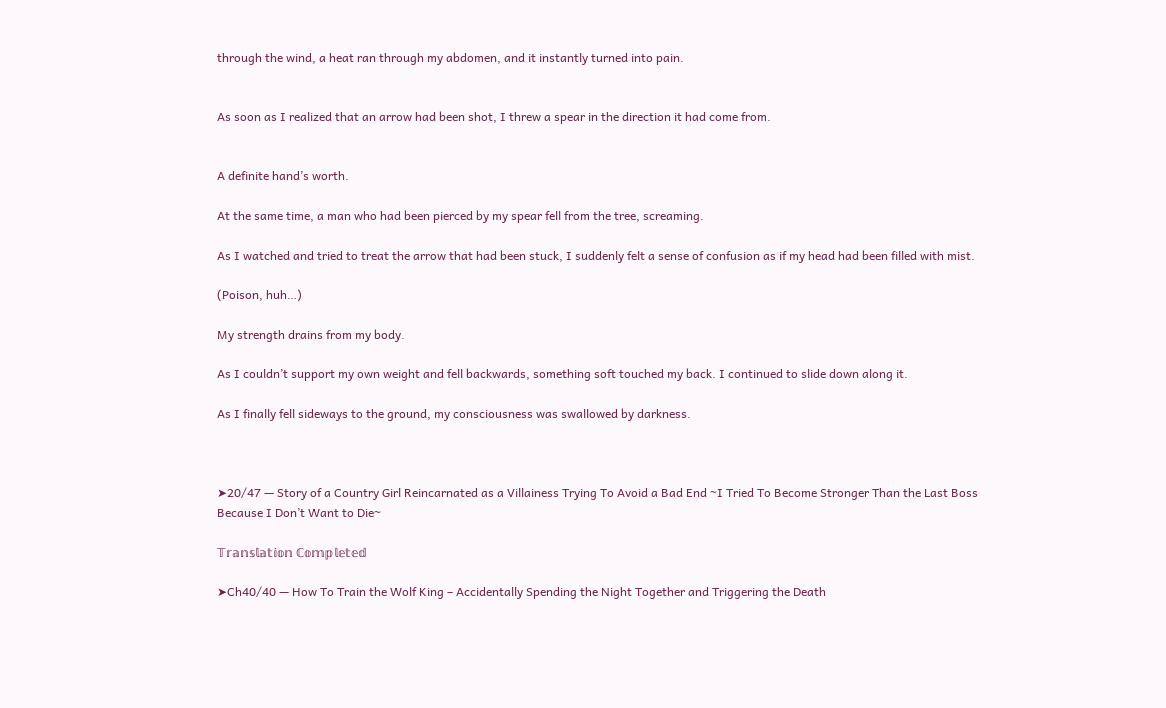through the wind, a heat ran through my abdomen, and it instantly turned into pain.


As soon as I realized that an arrow had been shot, I threw a spear in the direction it had come from.


A definite hand’s worth.

At the same time, a man who had been pierced by my spear fell from the tree, screaming.

As I watched and tried to treat the arrow that had been stuck, I suddenly felt a sense of confusion as if my head had been filled with mist.

(Poison, huh…)

My strength drains from my body.

As I couldn’t support my own weight and fell backwards, something soft touched my back. I continued to slide down along it.

As I finally fell sideways to the ground, my consciousness was swallowed by darkness.



➤20/47 — Story of a Country Girl Reincarnated as a Villainess Trying To Avoid a Bad End ~I Tried To Become Stronger Than the Last Boss Because I Don’t Want to Die~

𝕋𝕣𝕒𝕟𝕤𝕝𝕒𝕥𝕚𝕠𝕟 ℂ𝕠𝕞𝕡𝕝𝕖𝕥𝕖𝕕

➤Ch40/40 — How To Train the Wolf King – Accidentally Spending the Night Together and Triggering the Death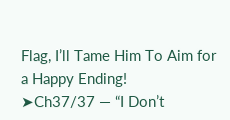Flag, I’ll Tame Him To Aim for a Happy Ending!
➤Ch37/37 — “I Don’t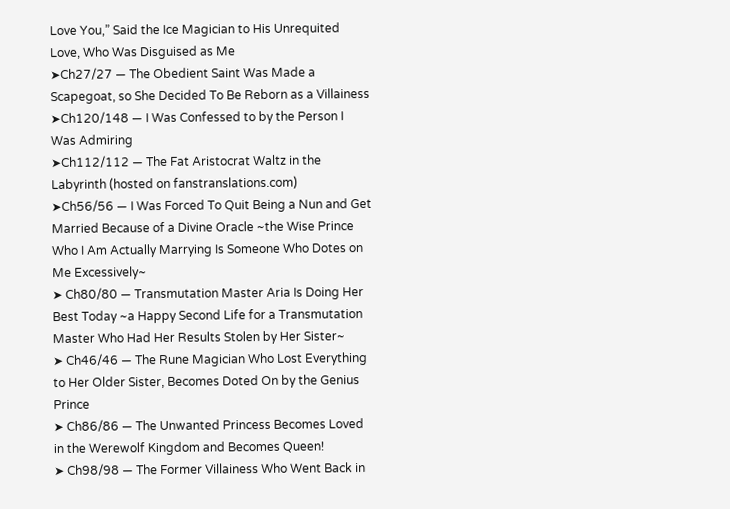Love You,” Said the Ice Magician to His Unrequited Love, Who Was Disguised as Me
➤Ch27/27 — The Obedient Saint Was Made a Scapegoat, so She Decided To Be Reborn as a Villainess
➤Ch120/148 — I Was Confessed to by the Person I Was Admiring
➤Ch112/112 — The Fat Aristocrat Waltz in the Labyrinth (hosted on fanstranslations.com)
➤Ch56/56 — I Was Forced To Quit Being a Nun and Get Married Because of a Divine Oracle ~the Wise Prince Who I Am Actually Marrying Is Someone Who Dotes on Me Excessively~
➤ Ch80/80 — Transmutation Master Aria Is Doing Her Best Today ~a Happy Second Life for a Transmutation Master Who Had Her Results Stolen by Her Sister~
➤ Ch46/46 — The Rune Magician Who Lost Everything to Her Older Sister, Becomes Doted On by the Genius Prince
➤ Ch86/86 — The Unwanted Princess Becomes Loved in the Werewolf Kingdom and Becomes Queen!
➤ Ch98/98 — The Former Villainess Who Went Back in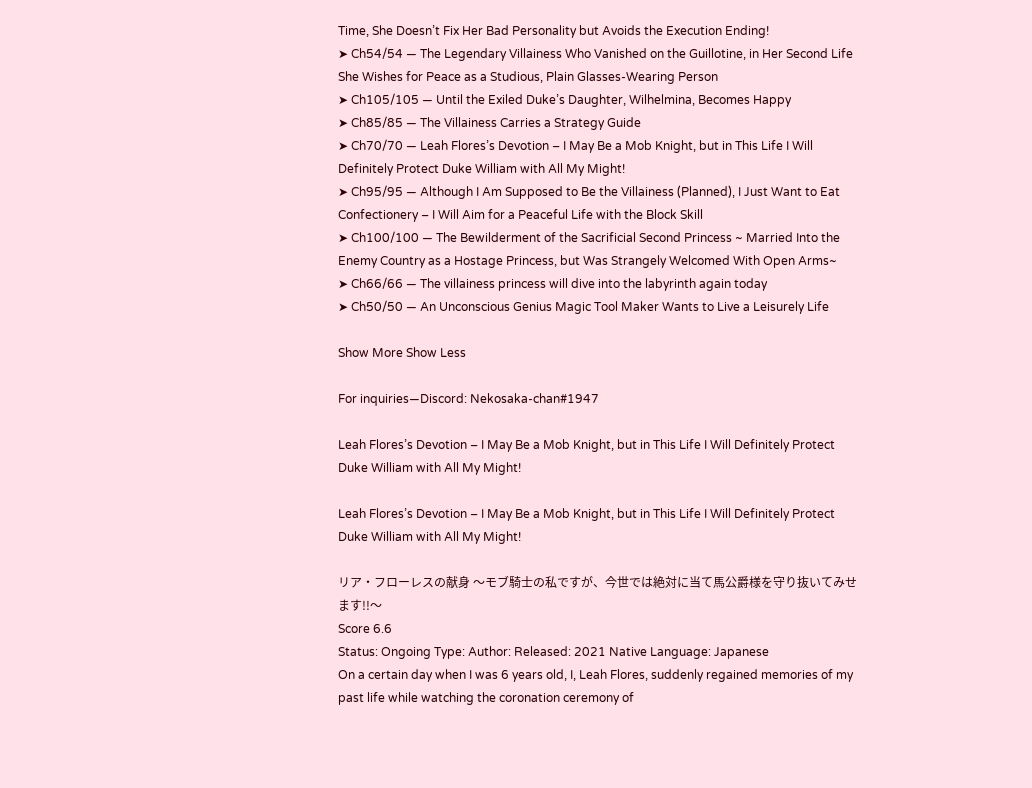Time, She Doesn’t Fix Her Bad Personality but Avoids the Execution Ending!
➤ Ch54/54 — The Legendary Villainess Who Vanished on the Guillotine, in Her Second Life She Wishes for Peace as a Studious, Plain Glasses-Wearing Person
➤ Ch105/105 — Until the Exiled Duke’s Daughter, Wilhelmina, Becomes Happy
➤ Ch85/85 — The Villainess Carries a Strategy Guide
➤ Ch70/70 — Leah Flores’s Devotion – I May Be a Mob Knight, but in This Life I Will Definitely Protect Duke William with All My Might!
➤ Ch95/95 — Although I Am Supposed to Be the Villainess (Planned), I Just Want to Eat Confectionery – I Will Aim for a Peaceful Life with the Block Skill
➤ Ch100/100 — The Bewilderment of the Sacrificial Second Princess ~ Married Into the Enemy Country as a Hostage Princess, but Was Strangely Welcomed With Open Arms~
➤ Ch66/66 — The villainess princess will dive into the labyrinth again today
➤ Ch50/50 — An Unconscious Genius Magic Tool Maker Wants to Live a Leisurely Life

Show More Show Less

For inquiries—Discord: Nekosaka-chan#1947

Leah Flores’s Devotion – I May Be a Mob Knight, but in This Life I Will Definitely Protect Duke William with All My Might!

Leah Flores’s Devotion – I May Be a Mob Knight, but in This Life I Will Definitely Protect Duke William with All My Might!

リア・フローレスの献身 〜モブ騎士の私ですが、今世では絶対に当て馬公爵様を守り抜いてみせます!!〜
Score 6.6
Status: Ongoing Type: Author: Released: 2021 Native Language: Japanese
On a certain day when I was 6 years old, I, Leah Flores, suddenly regained memories of my past life while watching the coronation ceremony of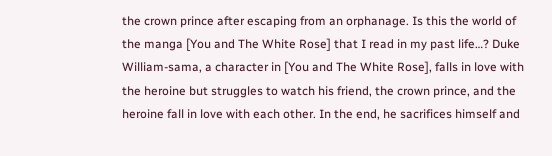the crown prince after escaping from an orphanage. Is this the world of the manga [You and The White Rose] that I read in my past life…? Duke William-sama, a character in [You and The White Rose], falls in love with the heroine but struggles to watch his friend, the crown prince, and the heroine fall in love with each other. In the end, he sacrifices himself and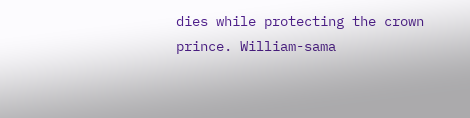dies while protecting the crown prince. William-sama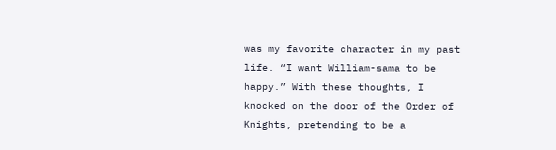was my favorite character in my past life. “I want William-sama to be happy.” With these thoughts, I knocked on the door of the Order of Knights, pretending to be a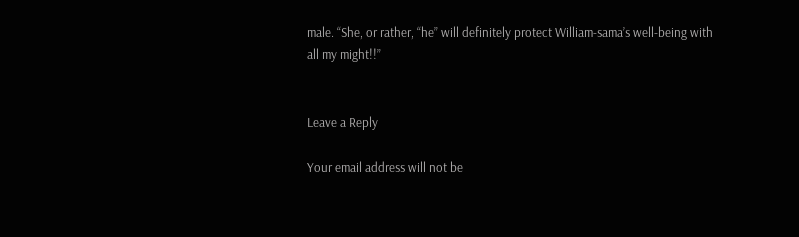male. “She, or rather, “he” will definitely protect William-sama’s well-being with all my might!!”


Leave a Reply

Your email address will not be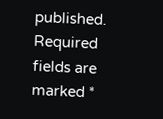published. Required fields are marked *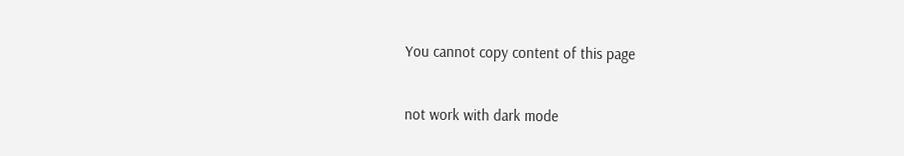You cannot copy content of this page


not work with dark mode